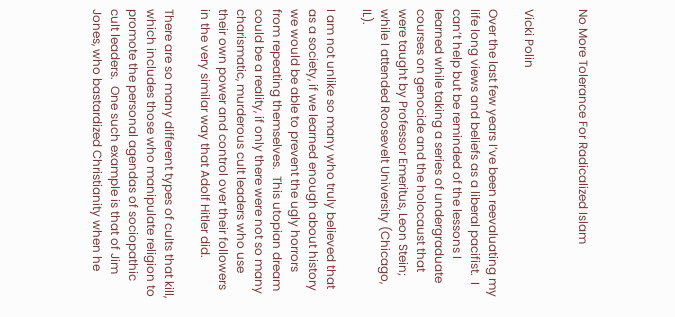No More Tolerance For Radicalized Islam


Vicki Polin

Over the last few years I’ve been reevaluating my life long views and beliefs as a liberal pacifist.  I can’t help but be reminded of the lessons I learned while taking a series of undergraduate courses on genocide and the holocaust that were taught by Professor Emeritus, Leon Stein; while I attended Roosevelt University (Chicago, IL).

I am not unlike so many who truly believed that as a society, if we learned enough about history we would be able to prevent the ugly horrors from repeating themselves.  This utopian dream could be a reality, if only there were not so many charismatic, murderous cult leaders who use their own power and control over their followers in the very similar way that Adolf Hitler did.

There are so many different types of cults that kill, which includes those who manipulate religion to promote the personal agendas of sociopathic cult leaders.  One such example is that of Jim Jones, who bastardized Christianity when he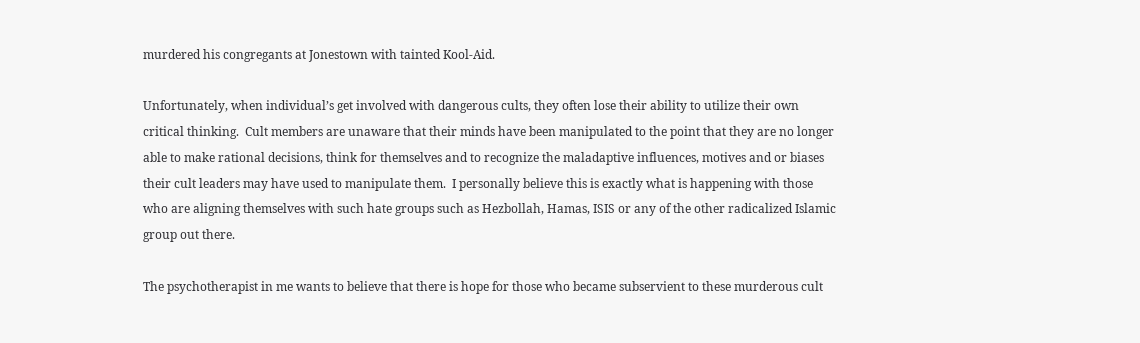murdered his congregants at Jonestown with tainted Kool-Aid.

Unfortunately, when individual’s get involved with dangerous cults, they often lose their ability to utilize their own critical thinking.  Cult members are unaware that their minds have been manipulated to the point that they are no longer able to make rational decisions, think for themselves and to recognize the maladaptive influences, motives and or biases their cult leaders may have used to manipulate them.  I personally believe this is exactly what is happening with those who are aligning themselves with such hate groups such as Hezbollah, Hamas, ISIS or any of the other radicalized Islamic group out there.

The psychotherapist in me wants to believe that there is hope for those who became subservient to these murderous cult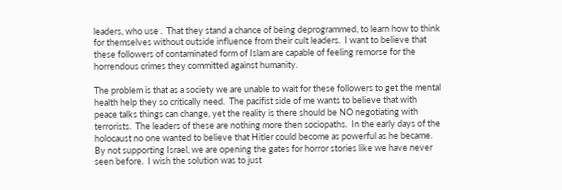leaders, who use .  That they stand a chance of being deprogrammed, to learn how to think for themselves without outside influence from their cult leaders.  I want to believe that these followers of contaminated form of Islam are capable of feeling remorse for the horrendous crimes they committed against humanity.

The problem is that as a society we are unable to wait for these followers to get the mental health help they so critically need.  The pacifist side of me wants to believe that with peace talks things can change, yet the reality is there should be NO negotiating with terrorists.  The leaders of these are nothing more then sociopaths.  In the early days of the holocaust no one wanted to believe that Hitler could become as powerful as he became.  By not supporting Israel, we are opening the gates for horror stories like we have never seen before.  I wish the solution was to just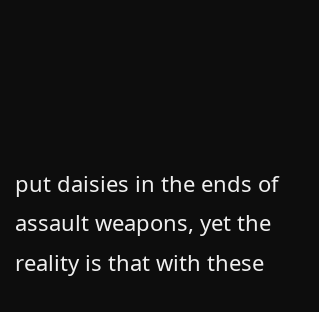put daisies in the ends of assault weapons, yet the reality is that with these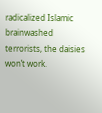radicalized Islamic brainwashed terrorists, the daisies won’t work.